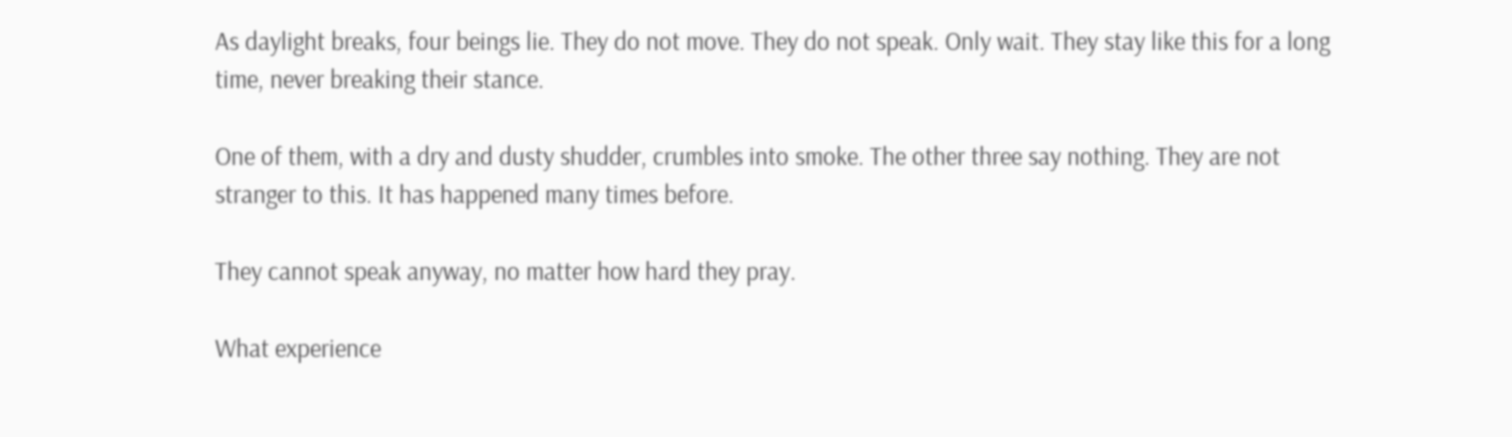As daylight breaks, four beings lie. They do not move. They do not speak. Only wait. They stay like this for a long time, never breaking their stance.

One of them, with a dry and dusty shudder, crumbles into smoke. The other three say nothing. They are not stranger to this. It has happened many times before.

They cannot speak anyway, no matter how hard they pray.

What experience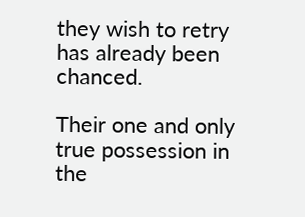they wish to retry has already been chanced.

Their one and only true possession in the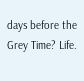days before the Grey Time? Life.